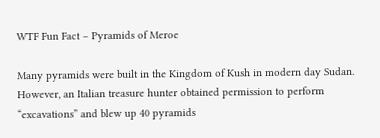WTF Fun Fact – Pyramids of Meroe

Many pyramids were built in the Kingdom of Kush in modern day Sudan. However, an Italian treasure hunter obtained permission to perform “excavations” and blew up 40 pyramids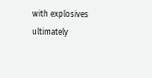with explosives ultimately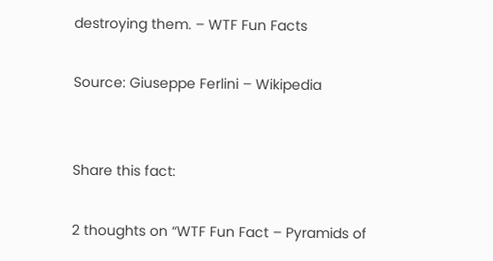destroying them. – WTF Fun Facts

Source: Giuseppe Ferlini – Wikipedia


Share this fact:

2 thoughts on “WTF Fun Fact – Pyramids of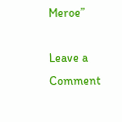Meroe”

Leave a Comment